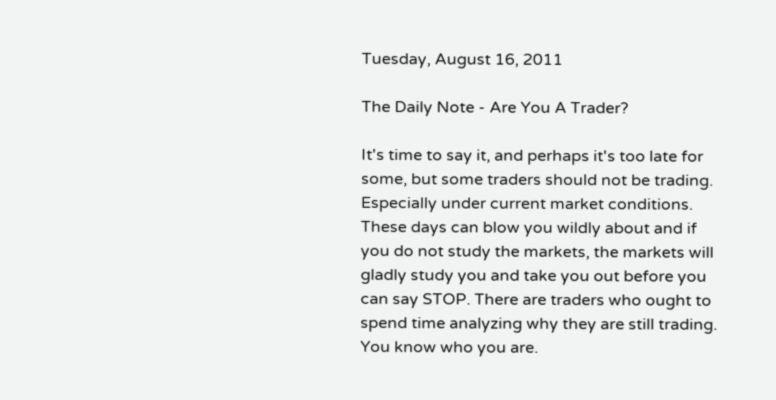Tuesday, August 16, 2011

The Daily Note - Are You A Trader?

It's time to say it, and perhaps it's too late for some, but some traders should not be trading. Especially under current market conditions. These days can blow you wildly about and if you do not study the markets, the markets will gladly study you and take you out before you can say STOP. There are traders who ought to spend time analyzing why they are still trading. You know who you are.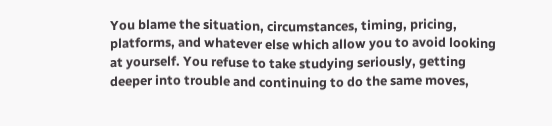You blame the situation, circumstances, timing, pricing, platforms, and whatever else which allow you to avoid looking at yourself. You refuse to take studying seriously, getting deeper into trouble and continuing to do the same moves,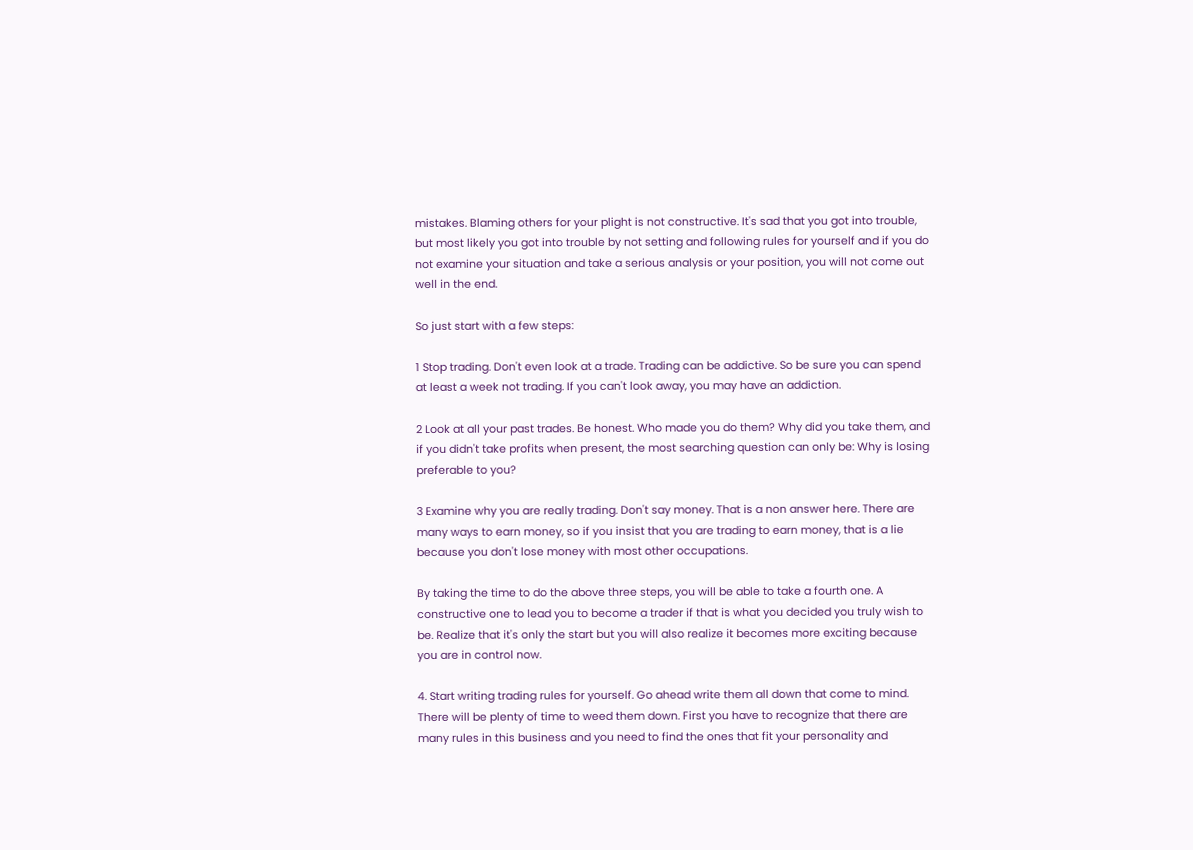mistakes. Blaming others for your plight is not constructive. It's sad that you got into trouble, but most likely you got into trouble by not setting and following rules for yourself and if you do not examine your situation and take a serious analysis or your position, you will not come out well in the end.

So just start with a few steps:

1 Stop trading. Don't even look at a trade. Trading can be addictive. So be sure you can spend at least a week not trading. If you can't look away, you may have an addiction.

2 Look at all your past trades. Be honest. Who made you do them? Why did you take them, and if you didn't take profits when present, the most searching question can only be: Why is losing preferable to you?

3 Examine why you are really trading. Don't say money. That is a non answer here. There are many ways to earn money, so if you insist that you are trading to earn money, that is a lie because you don't lose money with most other occupations.

By taking the time to do the above three steps, you will be able to take a fourth one. A constructive one to lead you to become a trader if that is what you decided you truly wish to be. Realize that it's only the start but you will also realize it becomes more exciting because you are in control now.

4. Start writing trading rules for yourself. Go ahead write them all down that come to mind. There will be plenty of time to weed them down. First you have to recognize that there are many rules in this business and you need to find the ones that fit your personality and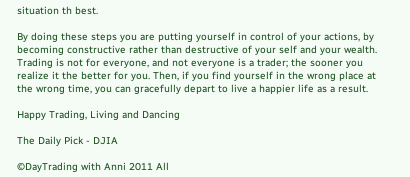situation th best.

By doing these steps you are putting yourself in control of your actions, by becoming constructive rather than destructive of your self and your wealth. Trading is not for everyone, and not everyone is a trader; the sooner you realize it the better for you. Then, if you find yourself in the wrong place at the wrong time, you can gracefully depart to live a happier life as a result.

Happy Trading, Living and Dancing

The Daily Pick - DJIA

©DayTrading with Anni 2011 All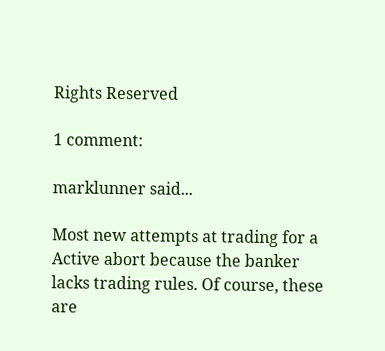Rights Reserved

1 comment:

marklunner said...

Most new attempts at trading for a Active abort because the banker
lacks trading rules. Of course, these are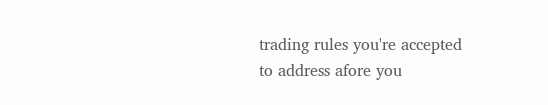trading rules you're accepted
to address afore you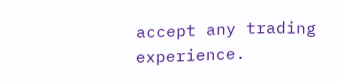accept any trading experience.